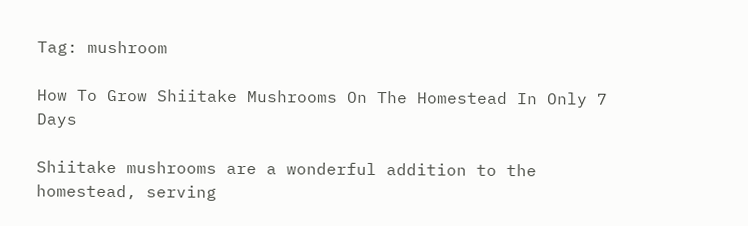Tag: mushroom

How To Grow Shiitake Mushrooms On The Homestead In Only 7 Days

Shiitake mushrooms are a wonderful addition to the homestead, serving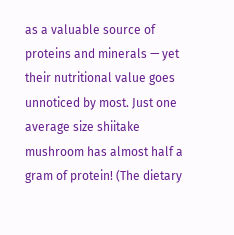as a valuable source of proteins and minerals — yet their nutritional value goes unnoticed by most. Just one average size shiitake mushroom has almost half a gram of protein! (The dietary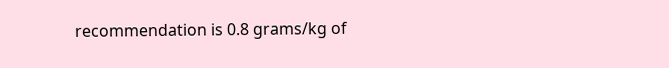recommendation is 0.8 grams/kg of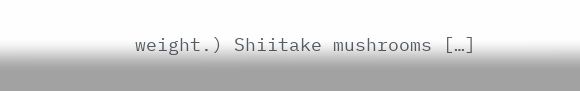weight.) Shiitake mushrooms […]